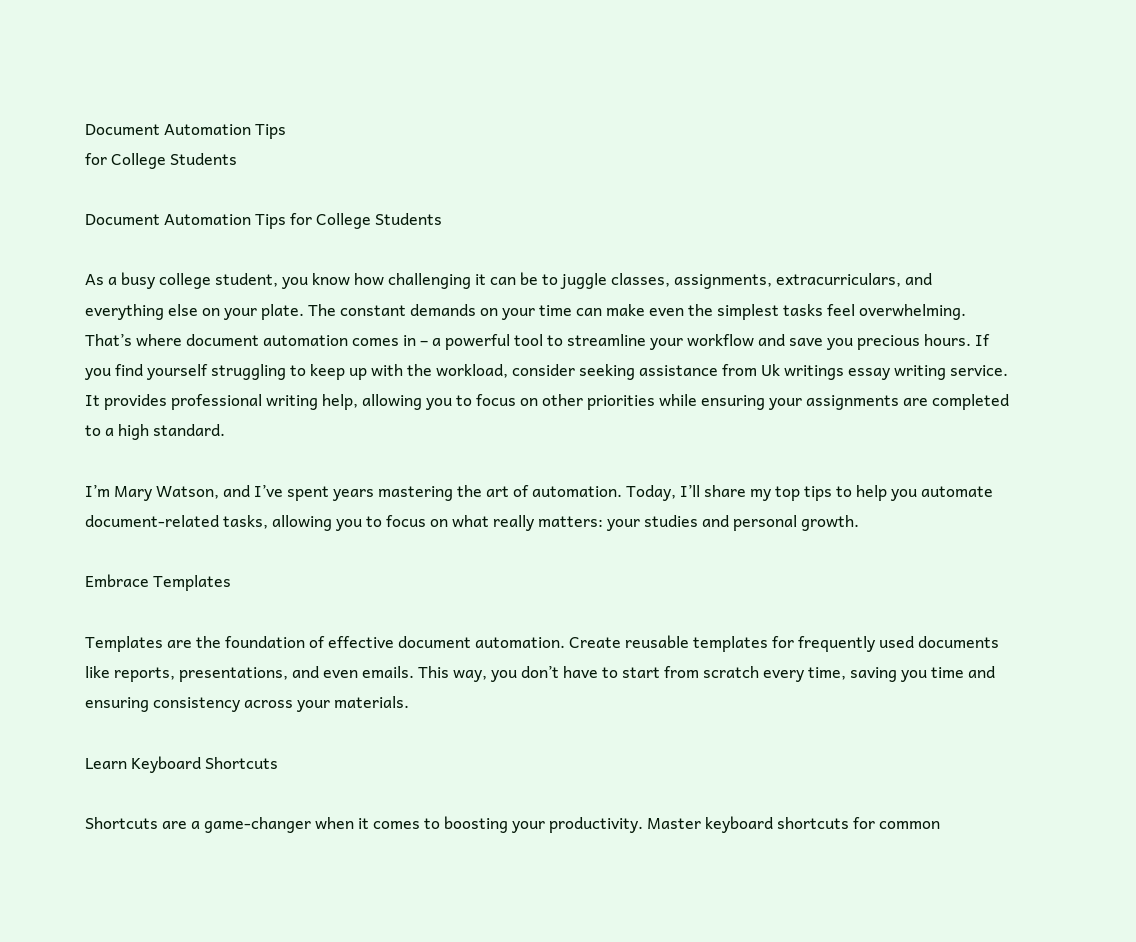Document Automation Tips
for College Students

Document Automation Tips for College Students

As a busy college student, you know how challenging it can be to juggle classes, assignments, extracurriculars, and everything else on your plate. The constant demands on your time can make even the simplest tasks feel overwhelming. That’s where document automation comes in – a powerful tool to streamline your workflow and save you precious hours. If you find yourself struggling to keep up with the workload, consider seeking assistance from Uk writings essay writing service. It provides professional writing help, allowing you to focus on other priorities while ensuring your assignments are completed to a high standard.

I’m Mary Watson, and I’ve spent years mastering the art of automation. Today, I’ll share my top tips to help you automate document-related tasks, allowing you to focus on what really matters: your studies and personal growth.

Embrace Templates

Templates are the foundation of effective document automation. Create reusable templates for frequently used documents like reports, presentations, and even emails. This way, you don’t have to start from scratch every time, saving you time and ensuring consistency across your materials.

Learn Keyboard Shortcuts

Shortcuts are a game-changer when it comes to boosting your productivity. Master keyboard shortcuts for common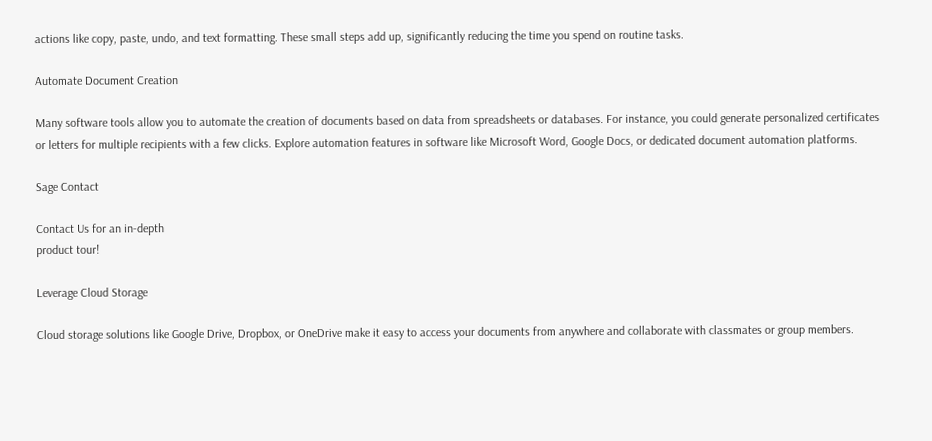actions like copy, paste, undo, and text formatting. These small steps add up, significantly reducing the time you spend on routine tasks.

Automate Document Creation

Many software tools allow you to automate the creation of documents based on data from spreadsheets or databases. For instance, you could generate personalized certificates or letters for multiple recipients with a few clicks. Explore automation features in software like Microsoft Word, Google Docs, or dedicated document automation platforms.

Sage Contact

Contact Us for an in-depth
product tour!

Leverage Cloud Storage

Cloud storage solutions like Google Drive, Dropbox, or OneDrive make it easy to access your documents from anywhere and collaborate with classmates or group members.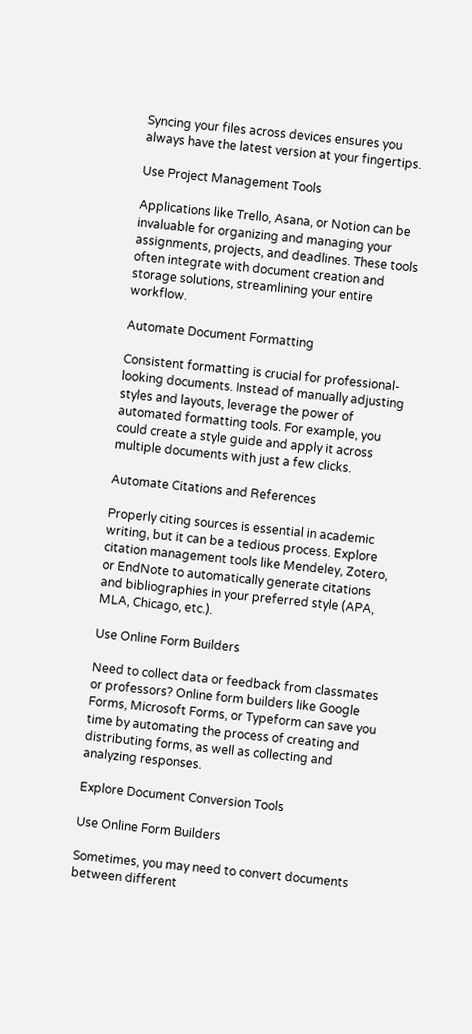Syncing your files across devices ensures you always have the latest version at your fingertips.

Use Project Management Tools

Applications like Trello, Asana, or Notion can be invaluable for organizing and managing your assignments, projects, and deadlines. These tools often integrate with document creation and storage solutions, streamlining your entire workflow.

Automate Document Formatting

Consistent formatting is crucial for professional-looking documents. Instead of manually adjusting styles and layouts, leverage the power of automated formatting tools. For example, you could create a style guide and apply it across multiple documents with just a few clicks.

Automate Citations and References

Properly citing sources is essential in academic writing, but it can be a tedious process. Explore citation management tools like Mendeley, Zotero, or EndNote to automatically generate citations and bibliographies in your preferred style (APA, MLA, Chicago, etc.).

Use Online Form Builders

Need to collect data or feedback from classmates or professors? Online form builders like Google Forms, Microsoft Forms, or Typeform can save you time by automating the process of creating and distributing forms, as well as collecting and analyzing responses.

Explore Document Conversion Tools

Use Online Form Builders

Sometimes, you may need to convert documents between different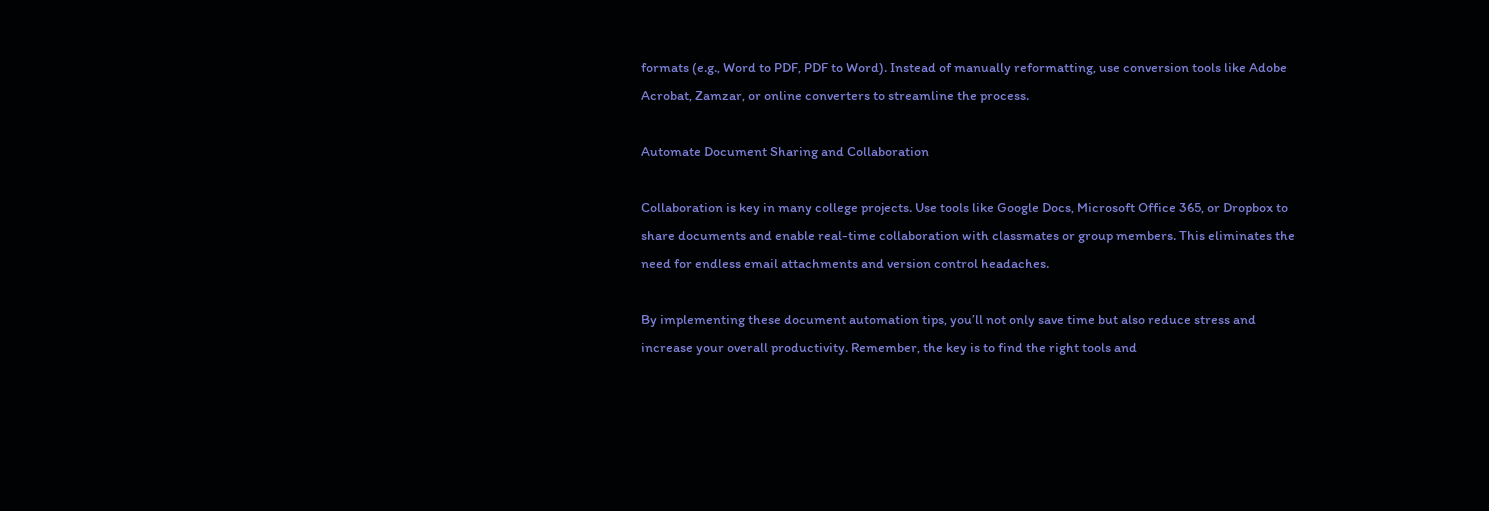formats (e.g., Word to PDF, PDF to Word). Instead of manually reformatting, use conversion tools like Adobe Acrobat, Zamzar, or online converters to streamline the process.

Automate Document Sharing and Collaboration

Collaboration is key in many college projects. Use tools like Google Docs, Microsoft Office 365, or Dropbox to share documents and enable real-time collaboration with classmates or group members. This eliminates the need for endless email attachments and version control headaches.

By implementing these document automation tips, you’ll not only save time but also reduce stress and increase your overall productivity. Remember, the key is to find the right tools and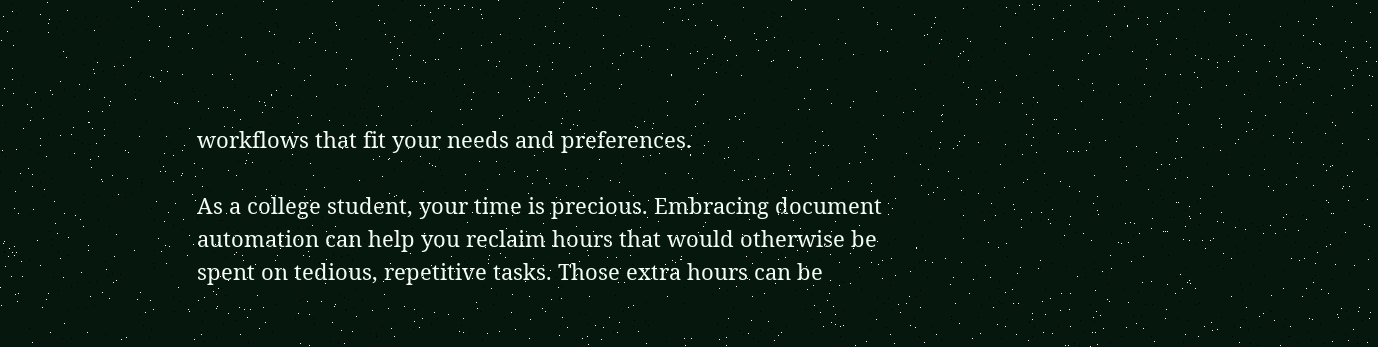workflows that fit your needs and preferences.

As a college student, your time is precious. Embracing document automation can help you reclaim hours that would otherwise be spent on tedious, repetitive tasks. Those extra hours can be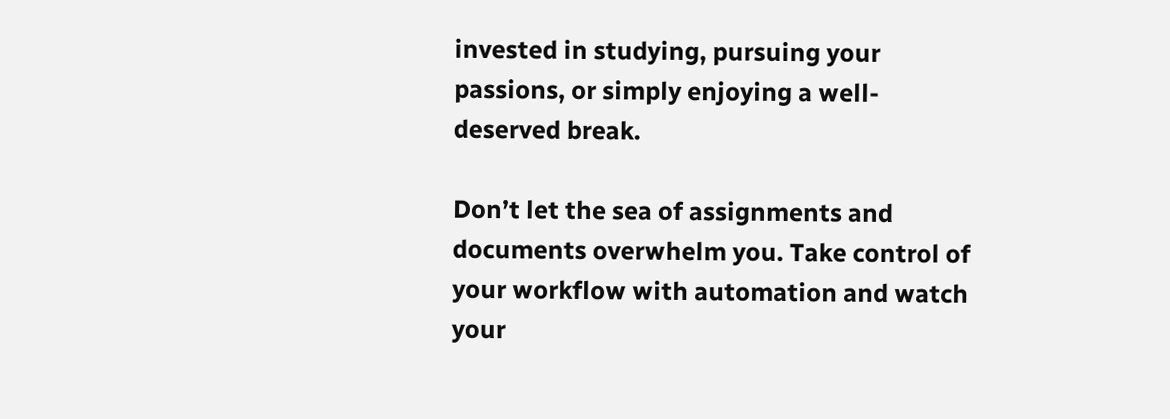invested in studying, pursuing your passions, or simply enjoying a well-deserved break.

Don’t let the sea of assignments and documents overwhelm you. Take control of your workflow with automation and watch your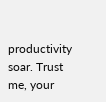productivity soar. Trust me, your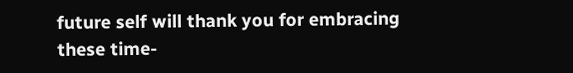future self will thank you for embracing these time-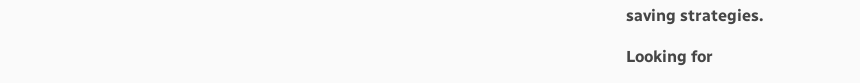saving strategies.

Looking for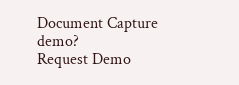Document Capture demo?
Request Demo